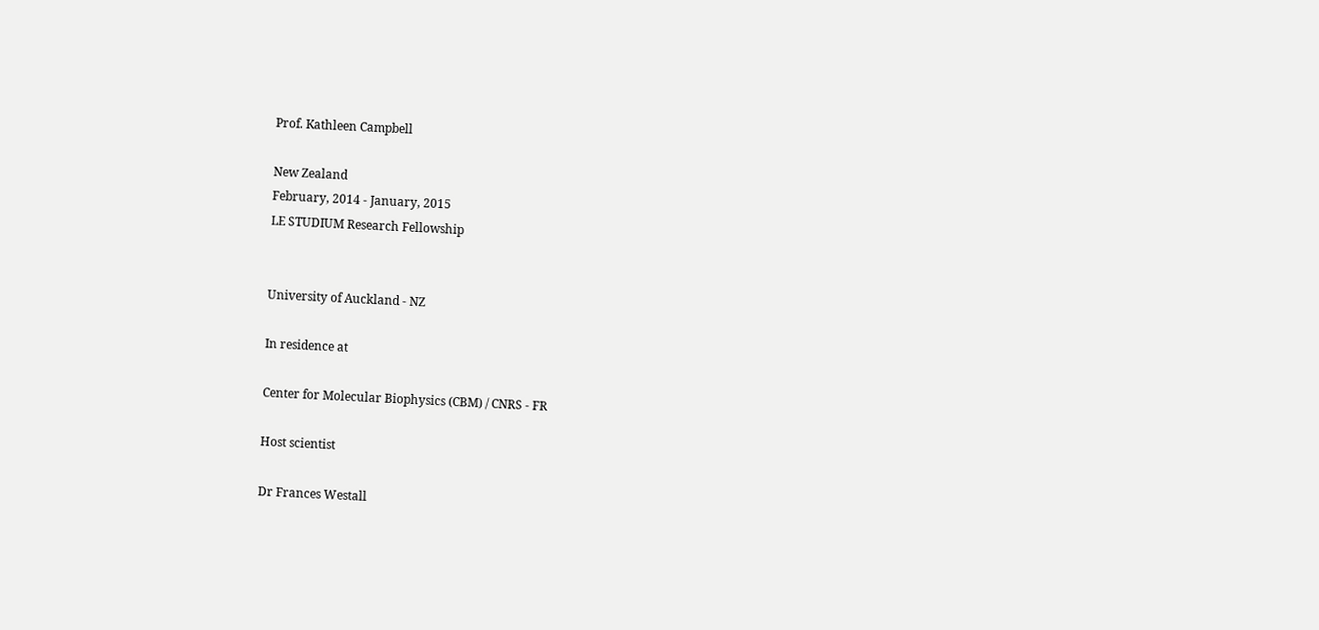Prof. Kathleen Campbell

New Zealand
February, 2014 - January, 2015
LE STUDIUM Research Fellowship


University of Auckland - NZ

In residence at

Center for Molecular Biophysics (CBM) / CNRS - FR

Host scientist

Dr Frances Westall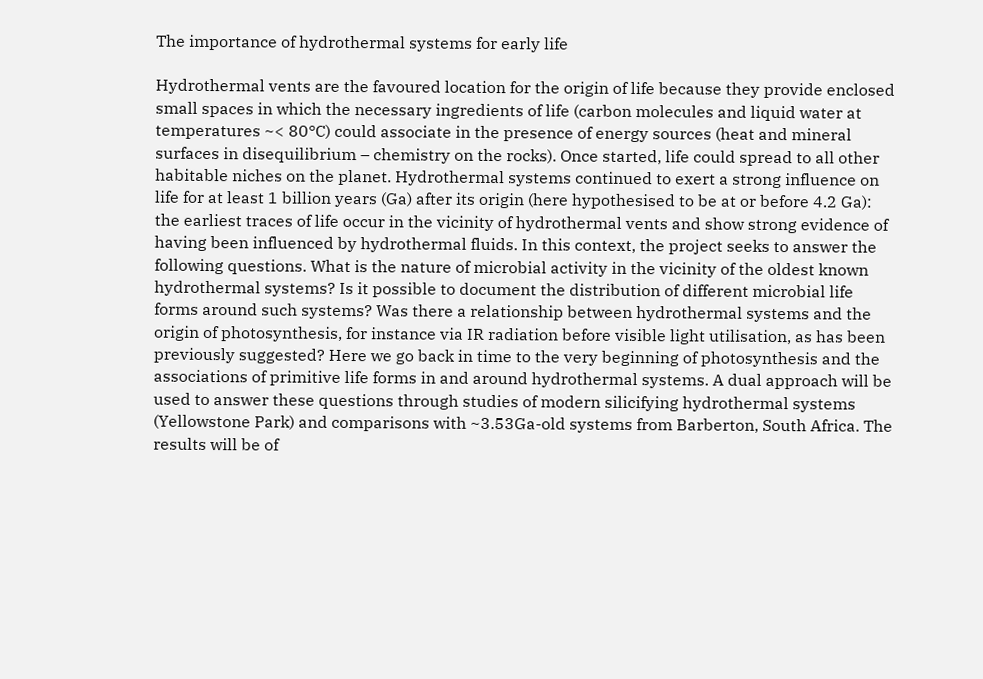The importance of hydrothermal systems for early life

Hydrothermal vents are the favoured location for the origin of life because they provide enclosed small spaces in which the necessary ingredients of life (carbon molecules and liquid water at temperatures ~< 80°C) could associate in the presence of energy sources (heat and mineral surfaces in disequilibrium – chemistry on the rocks). Once started, life could spread to all other habitable niches on the planet. Hydrothermal systems continued to exert a strong influence on life for at least 1 billion years (Ga) after its origin (here hypothesised to be at or before 4.2 Ga): the earliest traces of life occur in the vicinity of hydrothermal vents and show strong evidence of having been influenced by hydrothermal fluids. In this context, the project seeks to answer the following questions. What is the nature of microbial activity in the vicinity of the oldest known hydrothermal systems? Is it possible to document the distribution of different microbial life forms around such systems? Was there a relationship between hydrothermal systems and the origin of photosynthesis, for instance via IR radiation before visible light utilisation, as has been previously suggested? Here we go back in time to the very beginning of photosynthesis and the associations of primitive life forms in and around hydrothermal systems. A dual approach will be used to answer these questions through studies of modern silicifying hydrothermal systems (Yellowstone Park) and comparisons with ~3.53Ga-old systems from Barberton, South Africa. The results will be of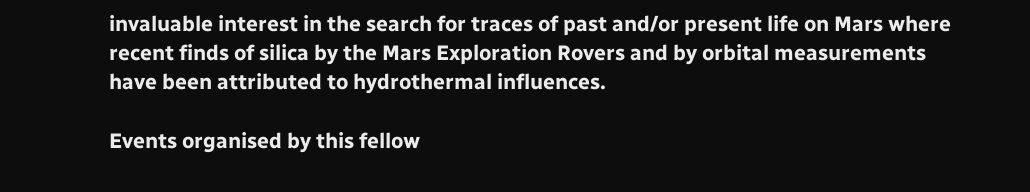invaluable interest in the search for traces of past and/or present life on Mars where recent finds of silica by the Mars Exploration Rovers and by orbital measurements have been attributed to hydrothermal influences.

Events organised by this fellow